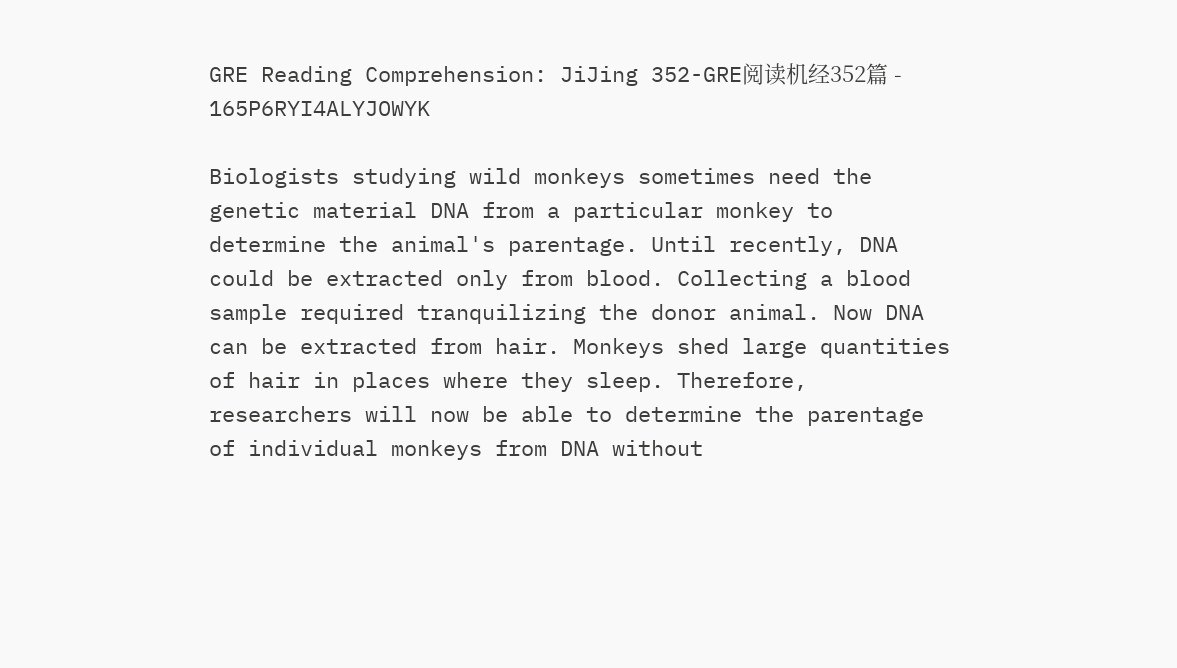GRE Reading Comprehension: JiJing 352-GRE阅读机经352篇 - 165P6RYI4ALYJOWYK

Biologists studying wild monkeys sometimes need the genetic material DNA from a particular monkey to determine the animal's parentage. Until recently, DNA could be extracted only from blood. Collecting a blood sample required tranquilizing the donor animal. Now DNA can be extracted from hair. Monkeys shed large quantities of hair in places where they sleep. Therefore, researchers will now be able to determine the parentage of individual monkeys from DNA without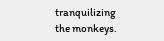tranquilizing the monkeys.